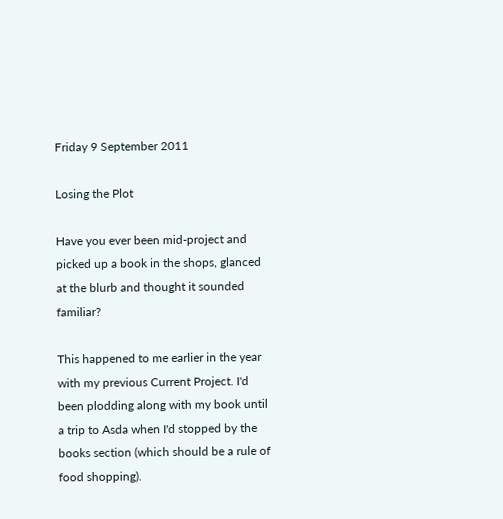Friday 9 September 2011

Losing the Plot

Have you ever been mid-project and picked up a book in the shops, glanced at the blurb and thought it sounded familiar?

This happened to me earlier in the year with my previous Current Project. I'd been plodding along with my book until a trip to Asda when I'd stopped by the books section (which should be a rule of food shopping).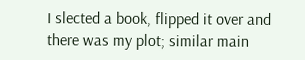I slected a book, flipped it over and there was my plot; similar main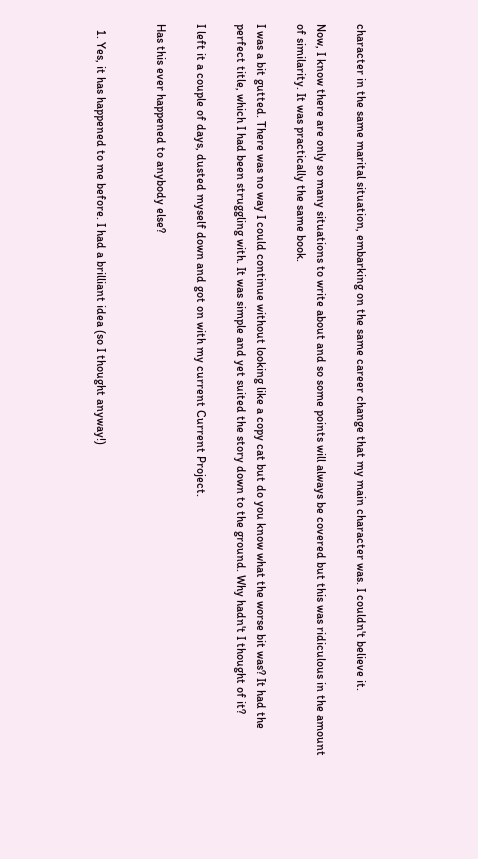character in the same marital situation, embarking on the same career change that my main character was. I couldn't believe it.

Now, I know there are only so many situations to write about and so some points will always be covered but this was ridiculous in the amount of similarity. It was practically the same book.

I was a bit gutted. There was no way I could continue without looking like a copy cat but do you know what the worse bit was? It had the perfect title, which I had been struggling with. It was simple and yet suited the story down to the ground. Why hadn't I thought of it?

I left it a couple of days, dusted myself down and got on with my current Current Project.

Has this ever happened to anybody else?


  1. Yes, it has happened to me before. I had a brilliant idea (so I thought anyway!)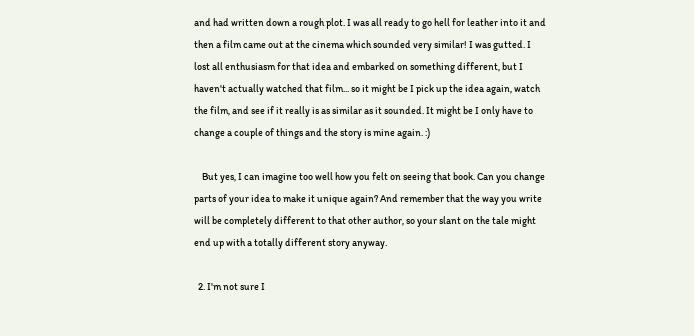and had written down a rough plot. I was all ready to go hell for leather into it and then a film came out at the cinema which sounded very similar! I was gutted. I lost all enthusiasm for that idea and embarked on something different, but I haven't actually watched that film... so it might be I pick up the idea again, watch the film, and see if it really is as similar as it sounded. It might be I only have to change a couple of things and the story is mine again. :)

    But yes, I can imagine too well how you felt on seeing that book. Can you change parts of your idea to make it unique again? And remember that the way you write will be completely different to that other author, so your slant on the tale might end up with a totally different story anyway.

  2. I'm not sure I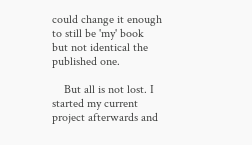could change it enough to still be 'my' book but not identical the published one.

    But all is not lost. I started my current project afterwards and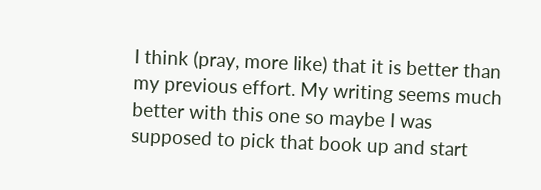I think (pray, more like) that it is better than my previous effort. My writing seems much better with this one so maybe I was supposed to pick that book up and start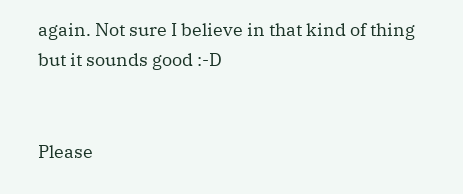again. Not sure I believe in that kind of thing but it sounds good :-D


Please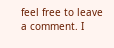feel free to leave a comment. I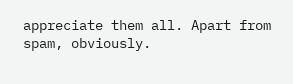appreciate them all. Apart from spam, obviously.